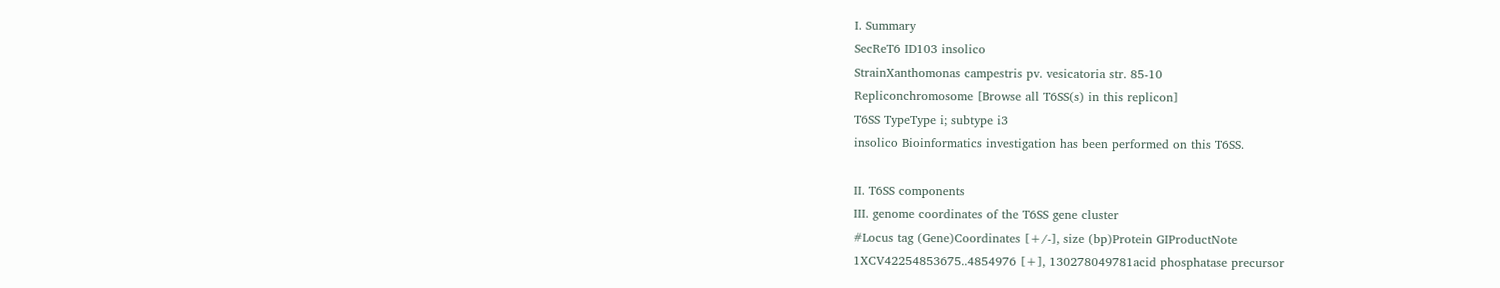I. Summary
SecReT6 ID103 insolico
StrainXanthomonas campestris pv. vesicatoria str. 85-10
Repliconchromosome [Browse all T6SS(s) in this replicon]
T6SS TypeType i; subtype i3
insolico Bioinformatics investigation has been performed on this T6SS.

II. T6SS components
III. genome coordinates of the T6SS gene cluster
#Locus tag (Gene)Coordinates [+/-], size (bp)Protein GIProductNote
1XCV42254853675..4854976 [+], 130278049781acid phosphatase precursor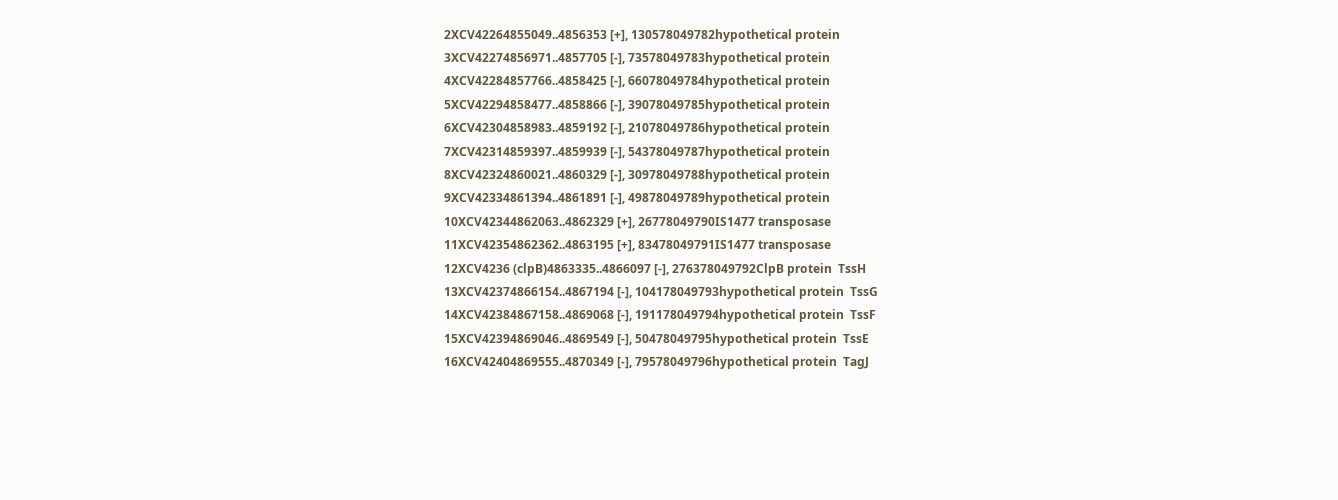2XCV42264855049..4856353 [+], 130578049782hypothetical protein
3XCV42274856971..4857705 [-], 73578049783hypothetical protein
4XCV42284857766..4858425 [-], 66078049784hypothetical protein
5XCV42294858477..4858866 [-], 39078049785hypothetical protein
6XCV42304858983..4859192 [-], 21078049786hypothetical protein
7XCV42314859397..4859939 [-], 54378049787hypothetical protein
8XCV42324860021..4860329 [-], 30978049788hypothetical protein
9XCV42334861394..4861891 [-], 49878049789hypothetical protein
10XCV42344862063..4862329 [+], 26778049790IS1477 transposase
11XCV42354862362..4863195 [+], 83478049791IS1477 transposase
12XCV4236 (clpB)4863335..4866097 [-], 276378049792ClpB protein  TssH
13XCV42374866154..4867194 [-], 104178049793hypothetical protein  TssG
14XCV42384867158..4869068 [-], 191178049794hypothetical protein  TssF
15XCV42394869046..4869549 [-], 50478049795hypothetical protein  TssE
16XCV42404869555..4870349 [-], 79578049796hypothetical protein  TagJ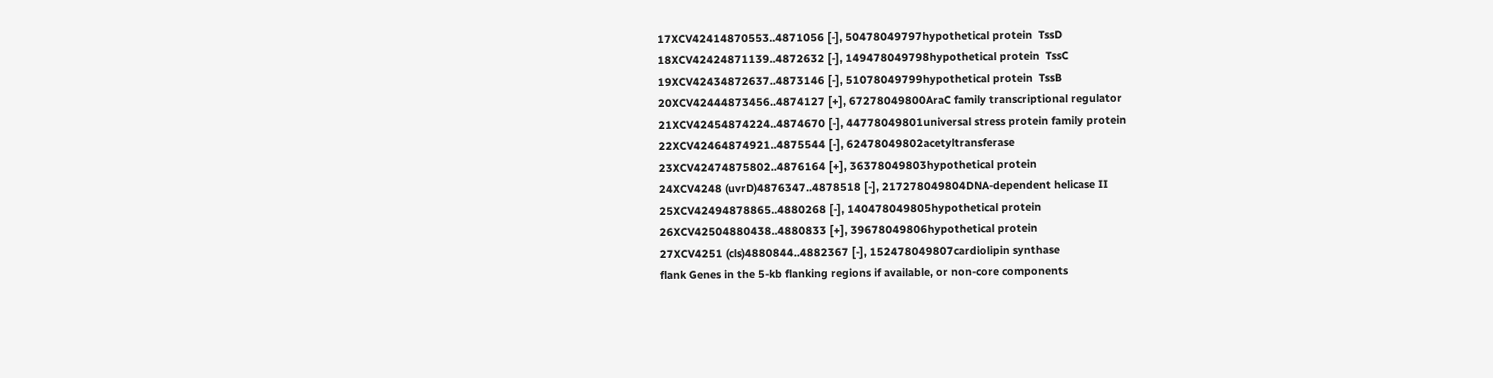17XCV42414870553..4871056 [-], 50478049797hypothetical protein  TssD
18XCV42424871139..4872632 [-], 149478049798hypothetical protein  TssC
19XCV42434872637..4873146 [-], 51078049799hypothetical protein  TssB
20XCV42444873456..4874127 [+], 67278049800AraC family transcriptional regulator
21XCV42454874224..4874670 [-], 44778049801universal stress protein family protein
22XCV42464874921..4875544 [-], 62478049802acetyltransferase
23XCV42474875802..4876164 [+], 36378049803hypothetical protein
24XCV4248 (uvrD)4876347..4878518 [-], 217278049804DNA-dependent helicase II
25XCV42494878865..4880268 [-], 140478049805hypothetical protein
26XCV42504880438..4880833 [+], 39678049806hypothetical protein
27XCV4251 (cls)4880844..4882367 [-], 152478049807cardiolipin synthase
flank Genes in the 5-kb flanking regions if available, or non-core components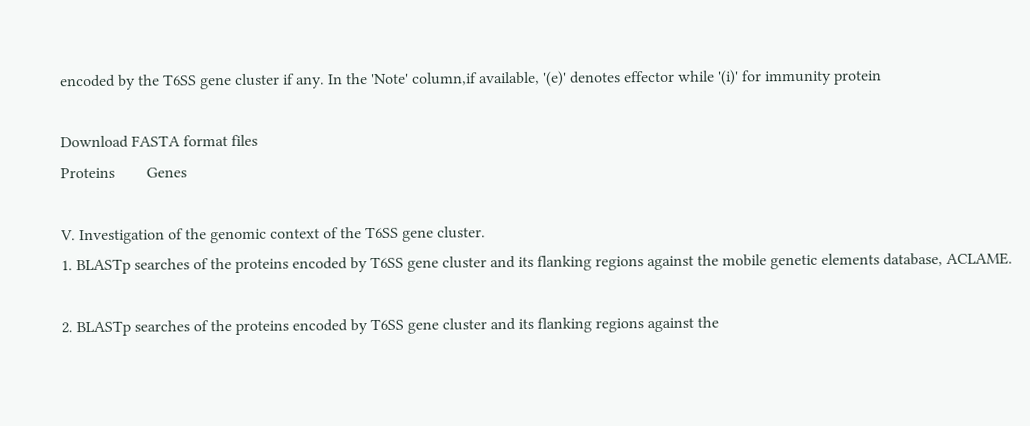encoded by the T6SS gene cluster if any. In the 'Note' column,if available, '(e)' denotes effector while '(i)' for immunity protein

Download FASTA format files
Proteins        Genes

V. Investigation of the genomic context of the T6SS gene cluster.
1. BLASTp searches of the proteins encoded by T6SS gene cluster and its flanking regions against the mobile genetic elements database, ACLAME.

2. BLASTp searches of the proteins encoded by T6SS gene cluster and its flanking regions against the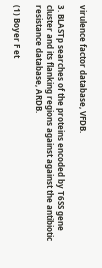virulence factor database, VFDB.

3. BLASTp searches of the proteins encoded by T6SS gene cluster and its flanking regions against against the antibiotic resistance database, ARDB.

(1) Boyer F et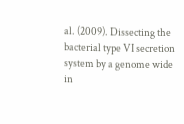al. (2009). Dissecting the bacterial type VI secretion system by a genome wide in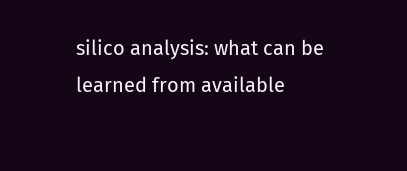silico analysis: what can be learned from available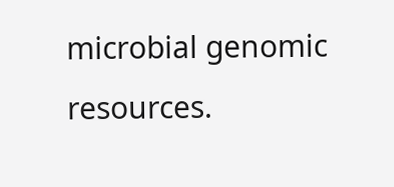microbial genomic resources.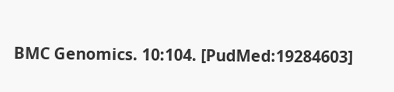BMC Genomics. 10:104. [PudMed:19284603]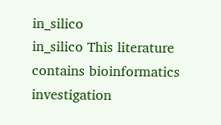in_silico
in_silico This literature contains bioinformatics investigation